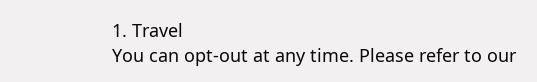1. Travel
You can opt-out at any time. Please refer to our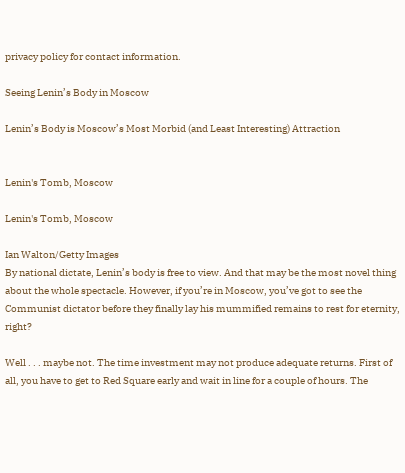privacy policy for contact information.

Seeing Lenin’s Body in Moscow

Lenin’s Body is Moscow’s Most Morbid (and Least Interesting) Attraction


Lenin's Tomb, Moscow

Lenin's Tomb, Moscow

Ian Walton/Getty Images
By national dictate, Lenin’s body is free to view. And that may be the most novel thing about the whole spectacle. However, if you’re in Moscow, you’ve got to see the Communist dictator before they finally lay his mummified remains to rest for eternity, right?

Well . . . maybe not. The time investment may not produce adequate returns. First of all, you have to get to Red Square early and wait in line for a couple of hours. The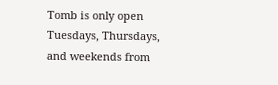Tomb is only open Tuesdays, Thursdays, and weekends from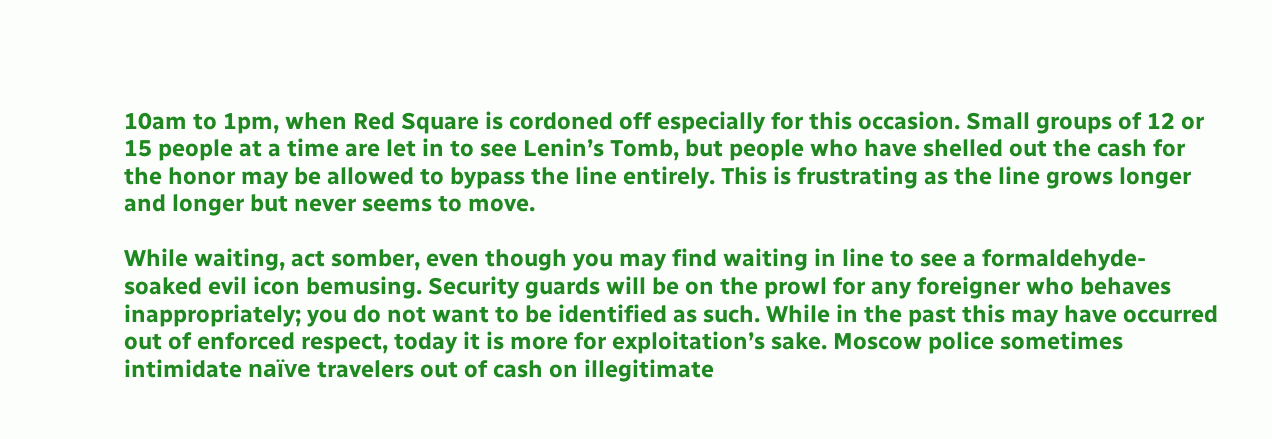10am to 1pm, when Red Square is cordoned off especially for this occasion. Small groups of 12 or 15 people at a time are let in to see Lenin’s Tomb, but people who have shelled out the cash for the honor may be allowed to bypass the line entirely. This is frustrating as the line grows longer and longer but never seems to move.

While waiting, act somber, even though you may find waiting in line to see a formaldehyde-soaked evil icon bemusing. Security guards will be on the prowl for any foreigner who behaves inappropriately; you do not want to be identified as such. While in the past this may have occurred out of enforced respect, today it is more for exploitation’s sake. Moscow police sometimes intimidate naïve travelers out of cash on illegitimate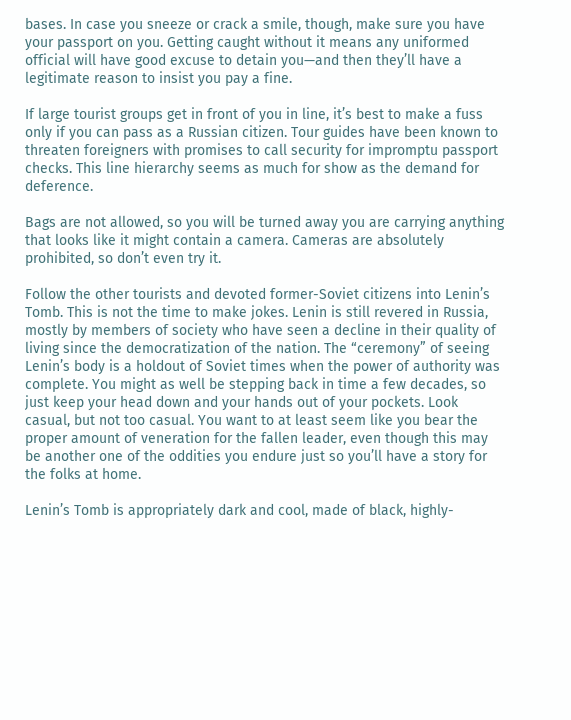bases. In case you sneeze or crack a smile, though, make sure you have your passport on you. Getting caught without it means any uniformed official will have good excuse to detain you—and then they’ll have a legitimate reason to insist you pay a fine.

If large tourist groups get in front of you in line, it’s best to make a fuss only if you can pass as a Russian citizen. Tour guides have been known to threaten foreigners with promises to call security for impromptu passport checks. This line hierarchy seems as much for show as the demand for deference.

Bags are not allowed, so you will be turned away you are carrying anything that looks like it might contain a camera. Cameras are absolutely prohibited, so don’t even try it.

Follow the other tourists and devoted former-Soviet citizens into Lenin’s Tomb. This is not the time to make jokes. Lenin is still revered in Russia, mostly by members of society who have seen a decline in their quality of living since the democratization of the nation. The “ceremony” of seeing Lenin’s body is a holdout of Soviet times when the power of authority was complete. You might as well be stepping back in time a few decades, so just keep your head down and your hands out of your pockets. Look casual, but not too casual. You want to at least seem like you bear the proper amount of veneration for the fallen leader, even though this may be another one of the oddities you endure just so you’ll have a story for the folks at home.

Lenin’s Tomb is appropriately dark and cool, made of black, highly-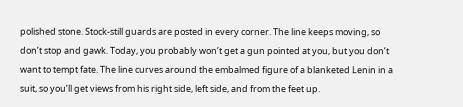polished stone. Stock-still guards are posted in every corner. The line keeps moving, so don’t stop and gawk. Today, you probably won’t get a gun pointed at you, but you don’t want to tempt fate. The line curves around the embalmed figure of a blanketed Lenin in a suit, so you’ll get views from his right side, left side, and from the feet up.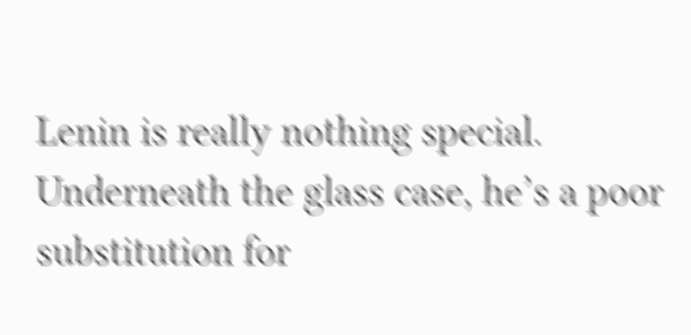Lenin is really nothing special. Underneath the glass case, he’s a poor substitution for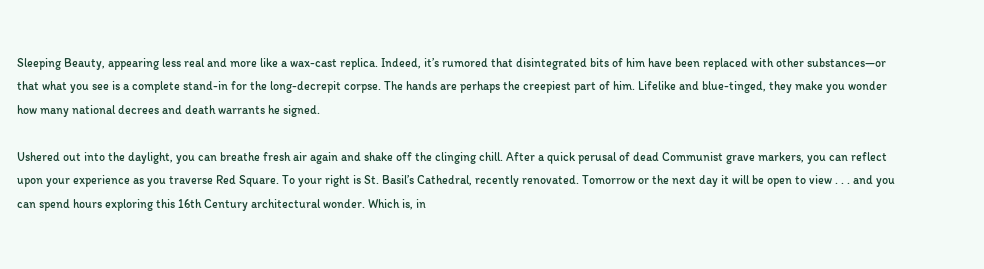Sleeping Beauty, appearing less real and more like a wax-cast replica. Indeed, it’s rumored that disintegrated bits of him have been replaced with other substances—or that what you see is a complete stand-in for the long-decrepit corpse. The hands are perhaps the creepiest part of him. Lifelike and blue-tinged, they make you wonder how many national decrees and death warrants he signed.

Ushered out into the daylight, you can breathe fresh air again and shake off the clinging chill. After a quick perusal of dead Communist grave markers, you can reflect upon your experience as you traverse Red Square. To your right is St. Basil’s Cathedral, recently renovated. Tomorrow or the next day it will be open to view . . . and you can spend hours exploring this 16th Century architectural wonder. Which is, in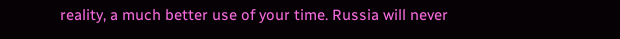reality, a much better use of your time. Russia will never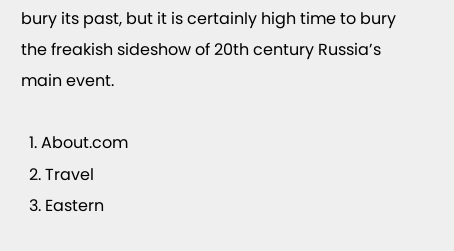bury its past, but it is certainly high time to bury the freakish sideshow of 20th century Russia’s main event.

  1. About.com
  2. Travel
  3. Eastern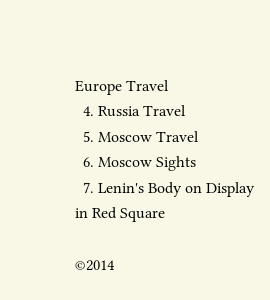Europe Travel
  4. Russia Travel
  5. Moscow Travel
  6. Moscow Sights
  7. Lenin's Body on Display in Red Square

©2014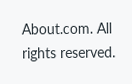About.com. All rights reserved.